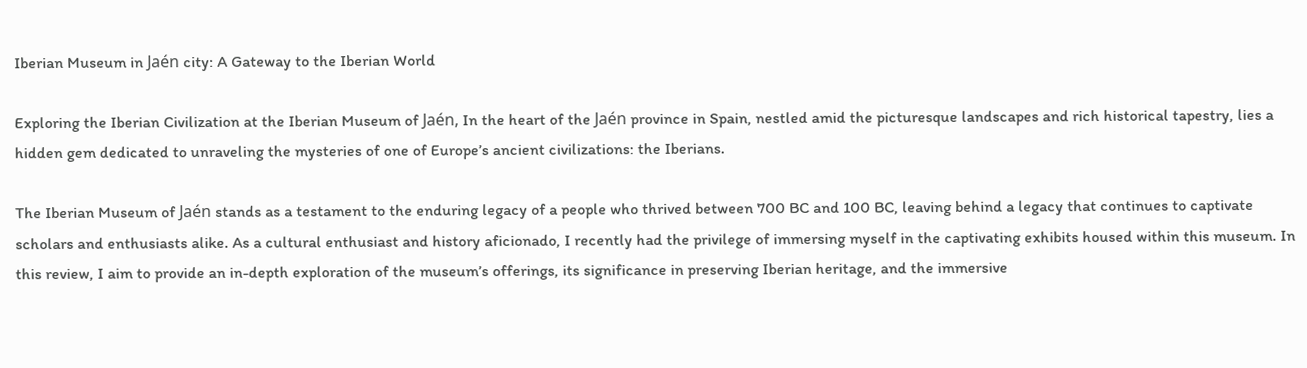Iberian Museum in Jaén city: A Gateway to the Iberian World

Exploring the Iberian Civilization at the Iberian Museum of Jaén, In the heart of the Jaén province in Spain, nestled amid the picturesque landscapes and rich historical tapestry, lies a hidden gem dedicated to unraveling the mysteries of one of Europe’s ancient civilizations: the Iberians.

The Iberian Museum of Jaén stands as a testament to the enduring legacy of a people who thrived between 700 BC and 100 BC, leaving behind a legacy that continues to captivate scholars and enthusiasts alike. As a cultural enthusiast and history aficionado, I recently had the privilege of immersing myself in the captivating exhibits housed within this museum. In this review, I aim to provide an in-depth exploration of the museum’s offerings, its significance in preserving Iberian heritage, and the immersive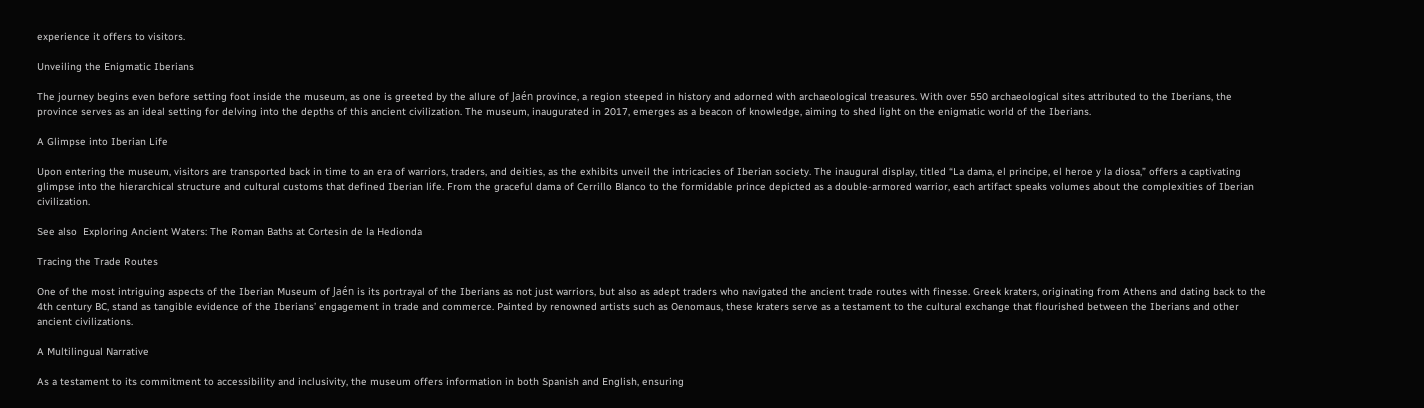experience it offers to visitors.

Unveiling the Enigmatic Iberians

The journey begins even before setting foot inside the museum, as one is greeted by the allure of Jaén province, a region steeped in history and adorned with archaeological treasures. With over 550 archaeological sites attributed to the Iberians, the province serves as an ideal setting for delving into the depths of this ancient civilization. The museum, inaugurated in 2017, emerges as a beacon of knowledge, aiming to shed light on the enigmatic world of the Iberians.

A Glimpse into Iberian Life

Upon entering the museum, visitors are transported back in time to an era of warriors, traders, and deities, as the exhibits unveil the intricacies of Iberian society. The inaugural display, titled “La dama, el principe, el heroe y la diosa,” offers a captivating glimpse into the hierarchical structure and cultural customs that defined Iberian life. From the graceful dama of Cerrillo Blanco to the formidable prince depicted as a double-armored warrior, each artifact speaks volumes about the complexities of Iberian civilization.

See also  Exploring Ancient Waters: The Roman Baths at Cortesin de la Hedionda

Tracing the Trade Routes

One of the most intriguing aspects of the Iberian Museum of Jaén is its portrayal of the Iberians as not just warriors, but also as adept traders who navigated the ancient trade routes with finesse. Greek kraters, originating from Athens and dating back to the 4th century BC, stand as tangible evidence of the Iberians’ engagement in trade and commerce. Painted by renowned artists such as Oenomaus, these kraters serve as a testament to the cultural exchange that flourished between the Iberians and other ancient civilizations.

A Multilingual Narrative

As a testament to its commitment to accessibility and inclusivity, the museum offers information in both Spanish and English, ensuring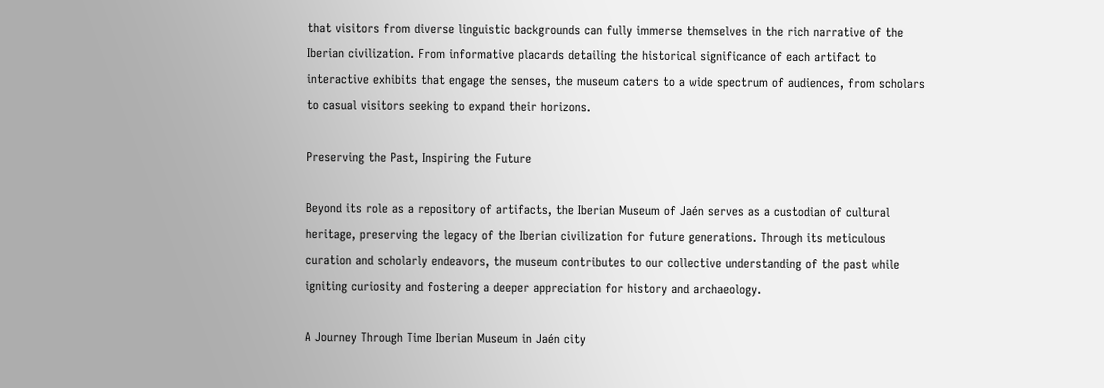that visitors from diverse linguistic backgrounds can fully immerse themselves in the rich narrative of the Iberian civilization. From informative placards detailing the historical significance of each artifact to interactive exhibits that engage the senses, the museum caters to a wide spectrum of audiences, from scholars to casual visitors seeking to expand their horizons.

Preserving the Past, Inspiring the Future

Beyond its role as a repository of artifacts, the Iberian Museum of Jaén serves as a custodian of cultural heritage, preserving the legacy of the Iberian civilization for future generations. Through its meticulous curation and scholarly endeavors, the museum contributes to our collective understanding of the past while igniting curiosity and fostering a deeper appreciation for history and archaeology.

A Journey Through Time Iberian Museum in Jaén city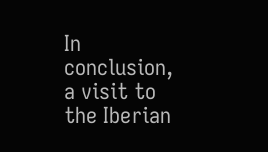In conclusion, a visit to the Iberian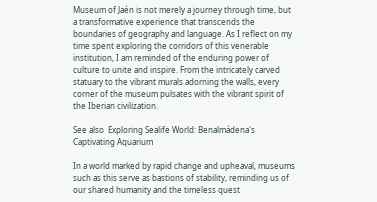Museum of Jaén is not merely a journey through time, but a transformative experience that transcends the boundaries of geography and language. As I reflect on my time spent exploring the corridors of this venerable institution, I am reminded of the enduring power of culture to unite and inspire. From the intricately carved statuary to the vibrant murals adorning the walls, every corner of the museum pulsates with the vibrant spirit of the Iberian civilization.

See also  Exploring Sealife World: Benalmádena's Captivating Aquarium

In a world marked by rapid change and upheaval, museums such as this serve as bastions of stability, reminding us of our shared humanity and the timeless quest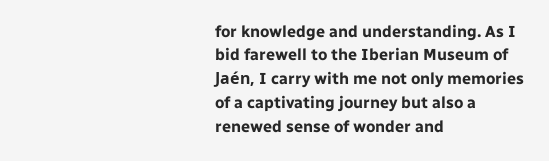for knowledge and understanding. As I bid farewell to the Iberian Museum of Jaén, I carry with me not only memories of a captivating journey but also a renewed sense of wonder and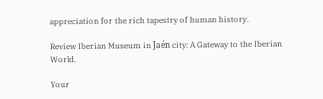appreciation for the rich tapestry of human history.

Review Iberian Museum in Jaén city: A Gateway to the Iberian World.

Your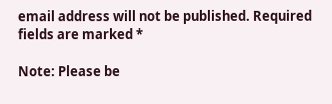email address will not be published. Required fields are marked *

Note: Please be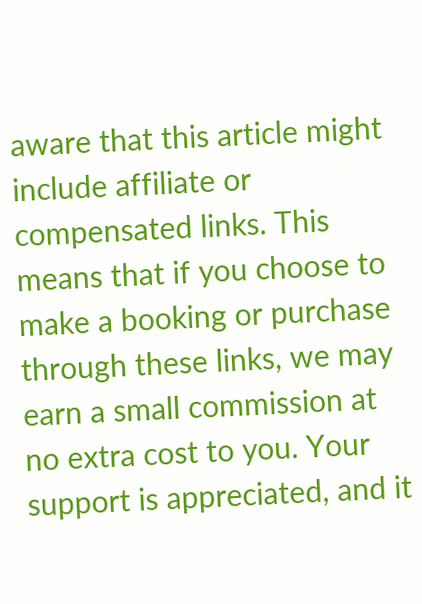aware that this article might include affiliate or compensated links. This means that if you choose to make a booking or purchase through these links, we may earn a small commission at no extra cost to you. Your support is appreciated, and it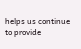helps us continue to provide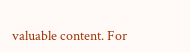valuable content. For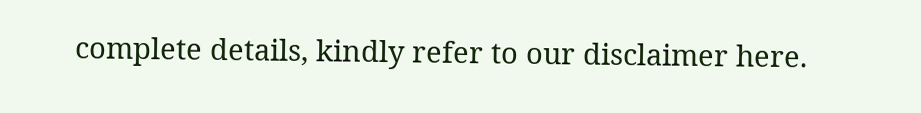complete details, kindly refer to our disclaimer here.